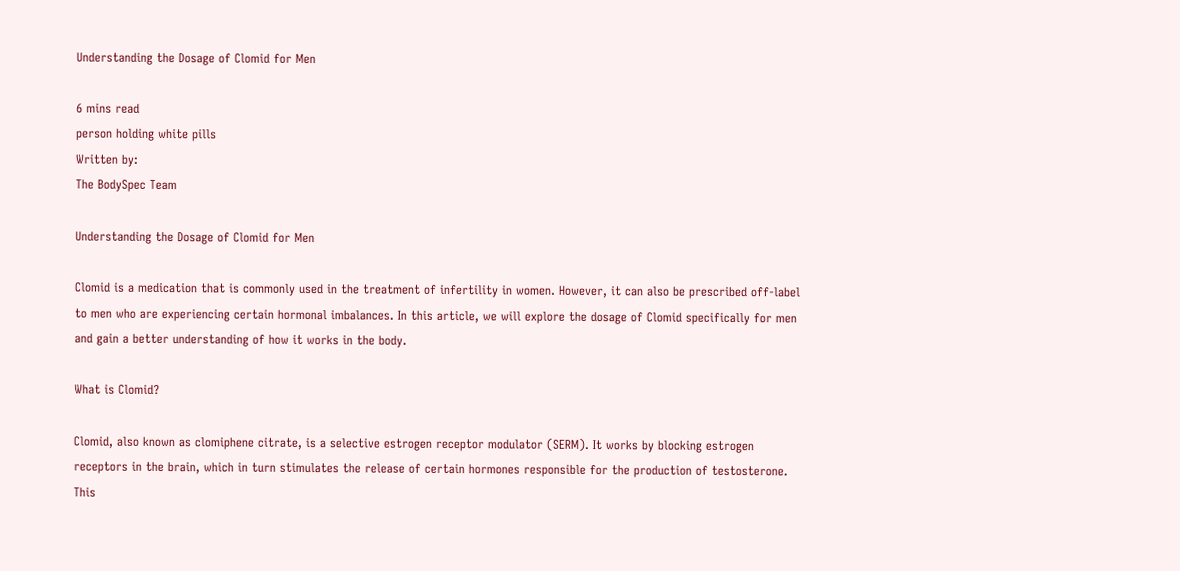Understanding the Dosage of Clomid for Men

6 mins read
person holding white pills
Written by:
The BodySpec Team

Understanding the Dosage of Clomid for Men

Clomid is a medication that is commonly used in the treatment of infertility in women. However, it can also be prescribed off-label to men who are experiencing certain hormonal imbalances. In this article, we will explore the dosage of Clomid specifically for men and gain a better understanding of how it works in the body.

What is Clomid?

Clomid, also known as clomiphene citrate, is a selective estrogen receptor modulator (SERM). It works by blocking estrogen receptors in the brain, which in turn stimulates the release of certain hormones responsible for the production of testosterone. This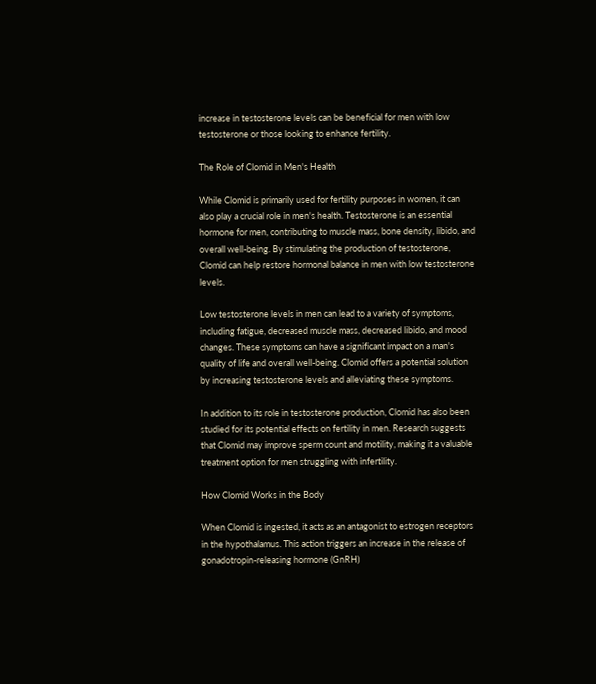increase in testosterone levels can be beneficial for men with low testosterone or those looking to enhance fertility.

The Role of Clomid in Men's Health

While Clomid is primarily used for fertility purposes in women, it can also play a crucial role in men's health. Testosterone is an essential hormone for men, contributing to muscle mass, bone density, libido, and overall well-being. By stimulating the production of testosterone, Clomid can help restore hormonal balance in men with low testosterone levels.

Low testosterone levels in men can lead to a variety of symptoms, including fatigue, decreased muscle mass, decreased libido, and mood changes. These symptoms can have a significant impact on a man's quality of life and overall well-being. Clomid offers a potential solution by increasing testosterone levels and alleviating these symptoms.

In addition to its role in testosterone production, Clomid has also been studied for its potential effects on fertility in men. Research suggests that Clomid may improve sperm count and motility, making it a valuable treatment option for men struggling with infertility.

How Clomid Works in the Body

When Clomid is ingested, it acts as an antagonist to estrogen receptors in the hypothalamus. This action triggers an increase in the release of gonadotropin-releasing hormone (GnRH)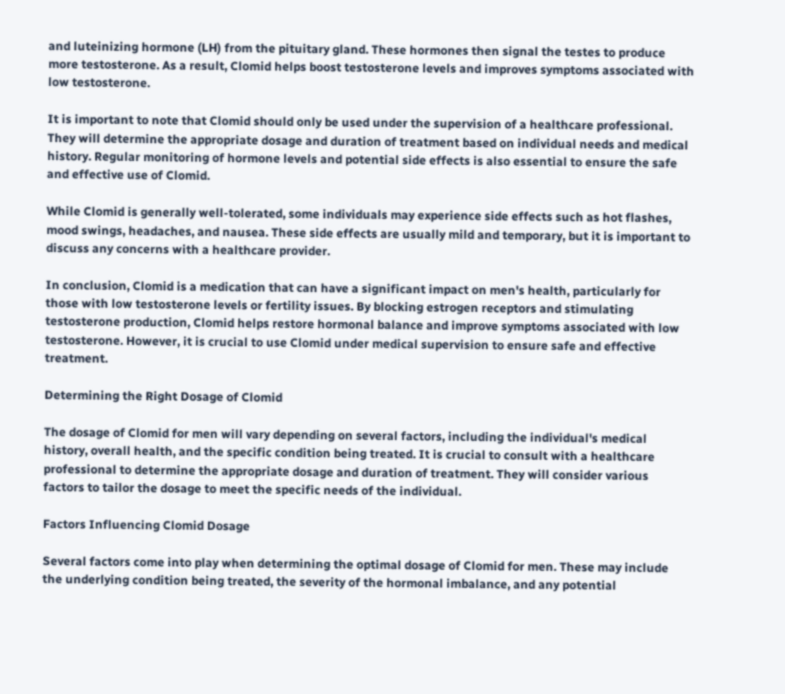and luteinizing hormone (LH) from the pituitary gland. These hormones then signal the testes to produce more testosterone. As a result, Clomid helps boost testosterone levels and improves symptoms associated with low testosterone.

It is important to note that Clomid should only be used under the supervision of a healthcare professional. They will determine the appropriate dosage and duration of treatment based on individual needs and medical history. Regular monitoring of hormone levels and potential side effects is also essential to ensure the safe and effective use of Clomid.

While Clomid is generally well-tolerated, some individuals may experience side effects such as hot flashes, mood swings, headaches, and nausea. These side effects are usually mild and temporary, but it is important to discuss any concerns with a healthcare provider.

In conclusion, Clomid is a medication that can have a significant impact on men's health, particularly for those with low testosterone levels or fertility issues. By blocking estrogen receptors and stimulating testosterone production, Clomid helps restore hormonal balance and improve symptoms associated with low testosterone. However, it is crucial to use Clomid under medical supervision to ensure safe and effective treatment.

Determining the Right Dosage of Clomid

The dosage of Clomid for men will vary depending on several factors, including the individual's medical history, overall health, and the specific condition being treated. It is crucial to consult with a healthcare professional to determine the appropriate dosage and duration of treatment. They will consider various factors to tailor the dosage to meet the specific needs of the individual.

Factors Influencing Clomid Dosage

Several factors come into play when determining the optimal dosage of Clomid for men. These may include the underlying condition being treated, the severity of the hormonal imbalance, and any potential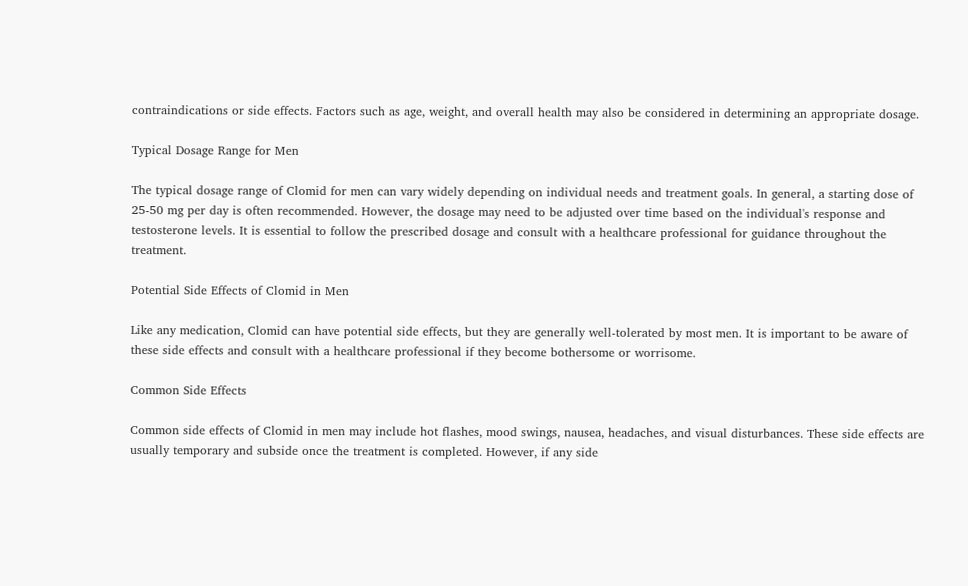contraindications or side effects. Factors such as age, weight, and overall health may also be considered in determining an appropriate dosage.

Typical Dosage Range for Men

The typical dosage range of Clomid for men can vary widely depending on individual needs and treatment goals. In general, a starting dose of 25-50 mg per day is often recommended. However, the dosage may need to be adjusted over time based on the individual's response and testosterone levels. It is essential to follow the prescribed dosage and consult with a healthcare professional for guidance throughout the treatment.

Potential Side Effects of Clomid in Men

Like any medication, Clomid can have potential side effects, but they are generally well-tolerated by most men. It is important to be aware of these side effects and consult with a healthcare professional if they become bothersome or worrisome.

Common Side Effects

Common side effects of Clomid in men may include hot flashes, mood swings, nausea, headaches, and visual disturbances. These side effects are usually temporary and subside once the treatment is completed. However, if any side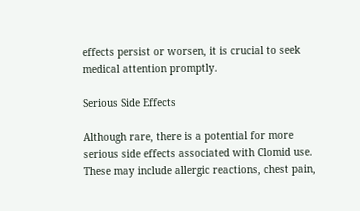effects persist or worsen, it is crucial to seek medical attention promptly.

Serious Side Effects

Although rare, there is a potential for more serious side effects associated with Clomid use. These may include allergic reactions, chest pain,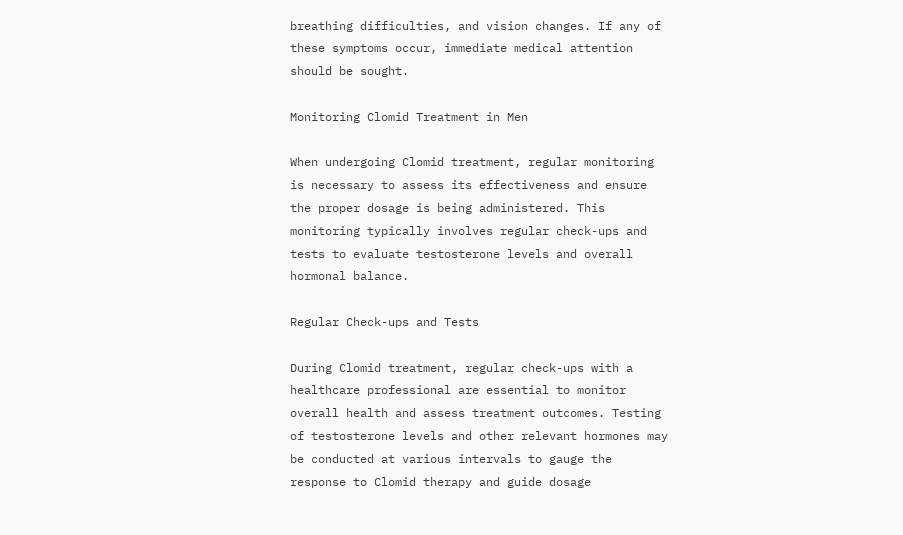breathing difficulties, and vision changes. If any of these symptoms occur, immediate medical attention should be sought.

Monitoring Clomid Treatment in Men

When undergoing Clomid treatment, regular monitoring is necessary to assess its effectiveness and ensure the proper dosage is being administered. This monitoring typically involves regular check-ups and tests to evaluate testosterone levels and overall hormonal balance.

Regular Check-ups and Tests

During Clomid treatment, regular check-ups with a healthcare professional are essential to monitor overall health and assess treatment outcomes. Testing of testosterone levels and other relevant hormones may be conducted at various intervals to gauge the response to Clomid therapy and guide dosage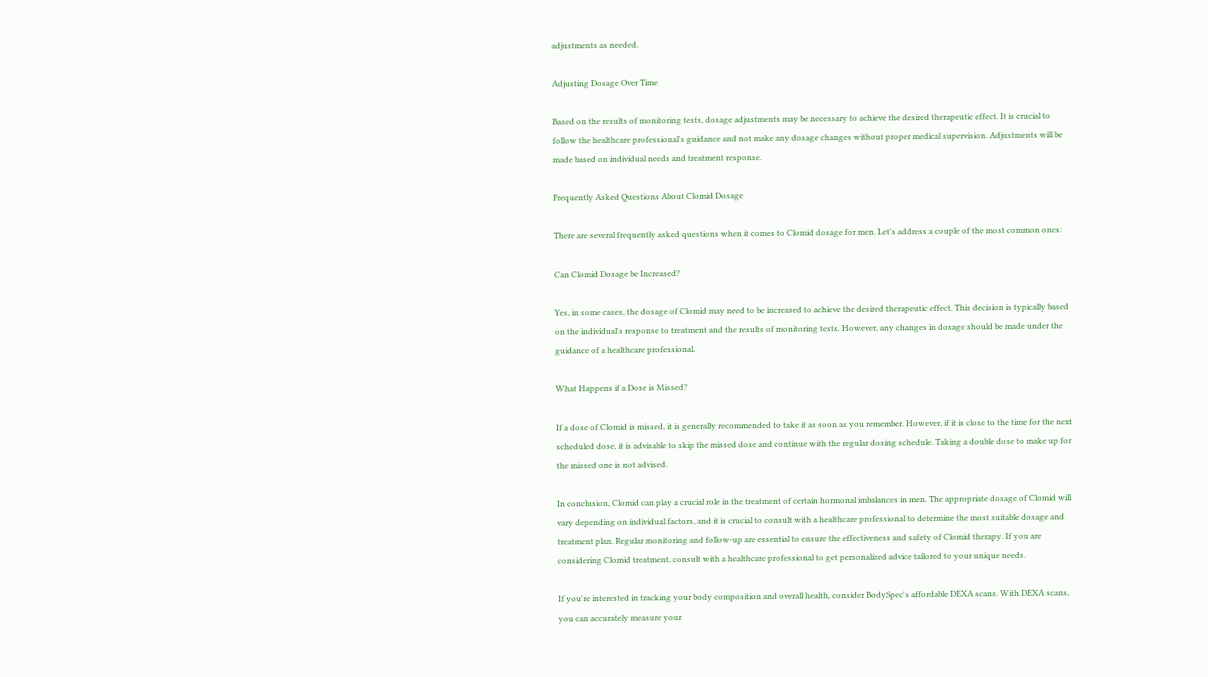adjustments as needed.

Adjusting Dosage Over Time

Based on the results of monitoring tests, dosage adjustments may be necessary to achieve the desired therapeutic effect. It is crucial to follow the healthcare professional's guidance and not make any dosage changes without proper medical supervision. Adjustments will be made based on individual needs and treatment response.

Frequently Asked Questions About Clomid Dosage

There are several frequently asked questions when it comes to Clomid dosage for men. Let's address a couple of the most common ones:

Can Clomid Dosage be Increased?

Yes, in some cases, the dosage of Clomid may need to be increased to achieve the desired therapeutic effect. This decision is typically based on the individual's response to treatment and the results of monitoring tests. However, any changes in dosage should be made under the guidance of a healthcare professional.

What Happens if a Dose is Missed?

If a dose of Clomid is missed, it is generally recommended to take it as soon as you remember. However, if it is close to the time for the next scheduled dose, it is advisable to skip the missed dose and continue with the regular dosing schedule. Taking a double dose to make up for the missed one is not advised.

In conclusion, Clomid can play a crucial role in the treatment of certain hormonal imbalances in men. The appropriate dosage of Clomid will vary depending on individual factors, and it is crucial to consult with a healthcare professional to determine the most suitable dosage and treatment plan. Regular monitoring and follow-up are essential to ensure the effectiveness and safety of Clomid therapy. If you are considering Clomid treatment, consult with a healthcare professional to get personalized advice tailored to your unique needs.

If you're interested in tracking your body composition and overall health, consider BodySpec's affordable DEXA scans. With DEXA scans, you can accurately measure your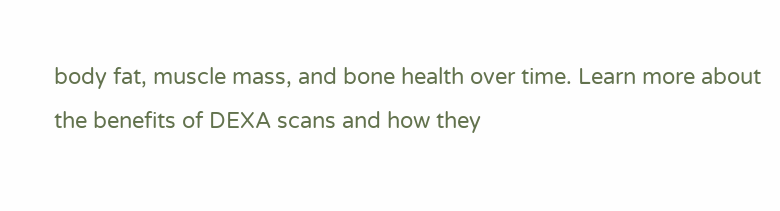body fat, muscle mass, and bone health over time. Learn more about the benefits of DEXA scans and how they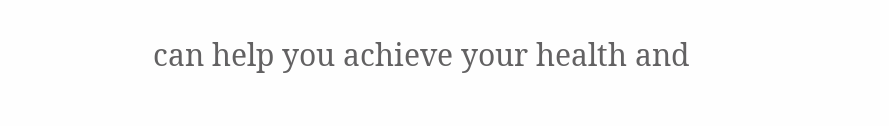can help you achieve your health and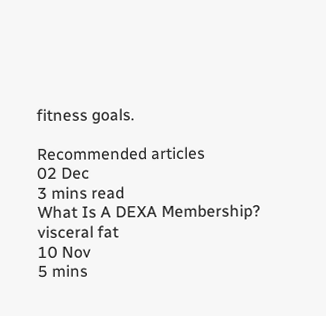fitness goals.

Recommended articles
02 Dec
3 mins read
What Is A DEXA Membership?
visceral fat
10 Nov
5 mins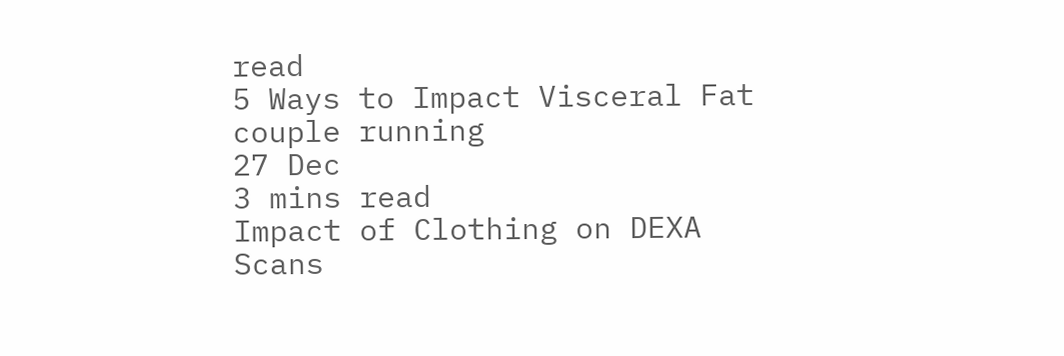read
5 Ways to Impact Visceral Fat
couple running
27 Dec
3 mins read
Impact of Clothing on DEXA Scans